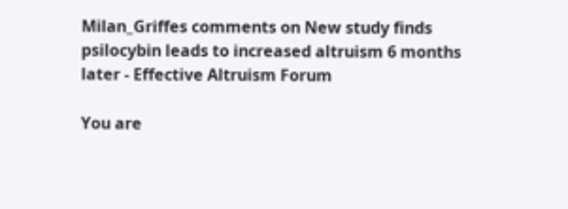Milan_Griffes comments on New study finds psilocybin leads to increased altruism 6 months later - Effective Altruism Forum

You are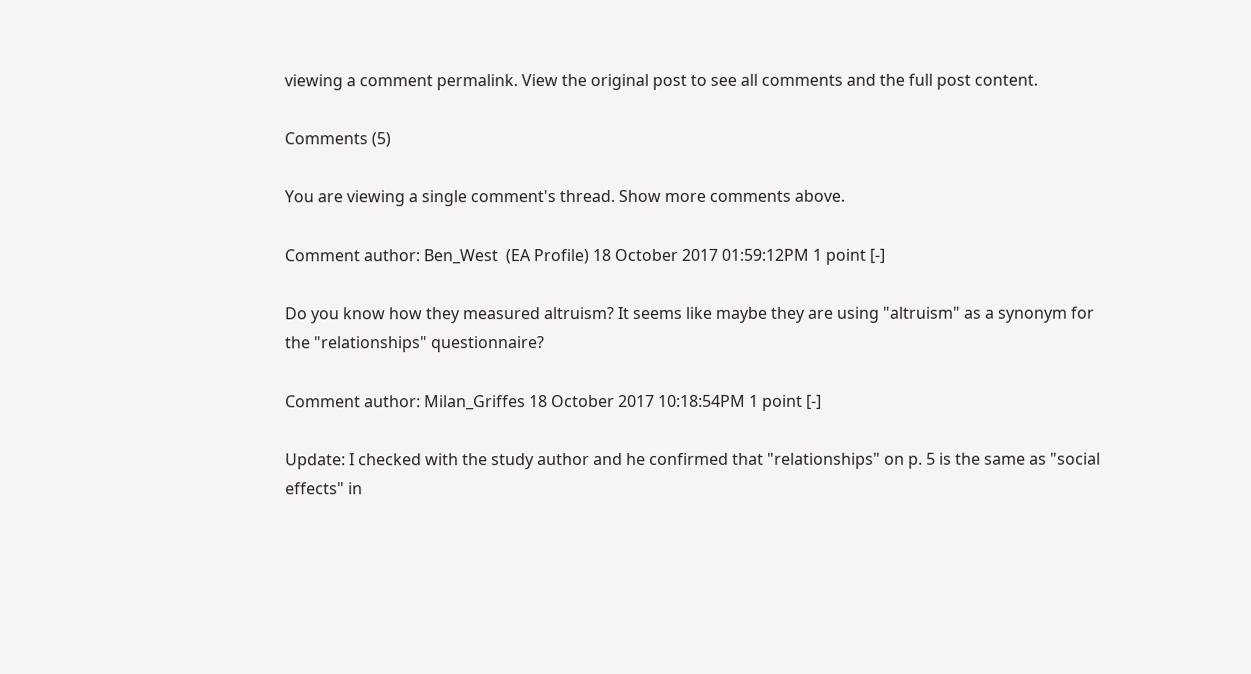viewing a comment permalink. View the original post to see all comments and the full post content.

Comments (5)

You are viewing a single comment's thread. Show more comments above.

Comment author: Ben_West  (EA Profile) 18 October 2017 01:59:12PM 1 point [-]

Do you know how they measured altruism? It seems like maybe they are using "altruism" as a synonym for the "relationships" questionnaire?

Comment author: Milan_Griffes 18 October 2017 10:18:54PM 1 point [-]

Update: I checked with the study author and he confirmed that "relationships" on p. 5 is the same as "social effects" in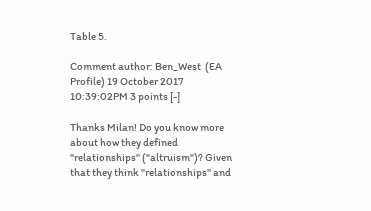Table 5.

Comment author: Ben_West  (EA Profile) 19 October 2017 10:39:02PM 3 points [-]

Thanks Milan! Do you know more about how they defined "relationships" ("altruism")? Given that they think "relationships" and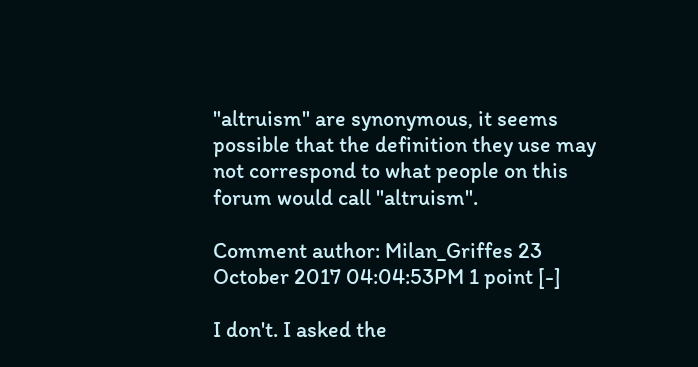"altruism" are synonymous, it seems possible that the definition they use may not correspond to what people on this forum would call "altruism".

Comment author: Milan_Griffes 23 October 2017 04:04:53PM 1 point [-]

I don't. I asked the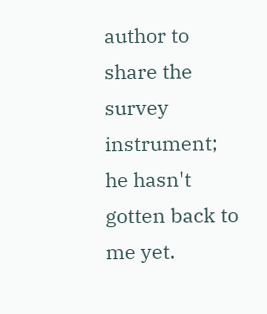author to share the survey instrument; he hasn't gotten back to me yet.